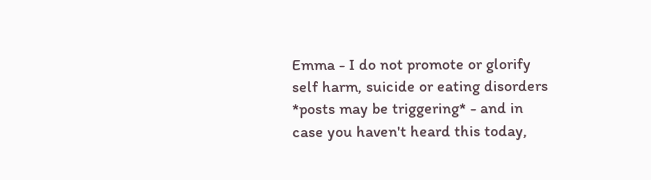Emma - I do not promote or glorify self harm, suicide or eating disorders *posts may be triggering* - and in case you haven't heard this today,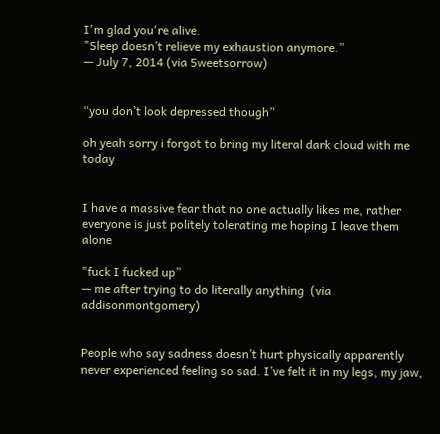I'm glad you're alive.
"Sleep doesn’t relieve my exhaustion anymore.”
— July 7, 2014 (via 5weetsorrow)


“you don’t look depressed though”

oh yeah sorry i forgot to bring my literal dark cloud with me today


I have a massive fear that no one actually likes me, rather everyone is just politely tolerating me hoping I leave them alone

"fuck I fucked up”
— me after trying to do literally anything  (via addisonmontgomery)


People who say sadness doesn’t hurt physically apparently never experienced feeling so sad. I’ve felt it in my legs, my jaw,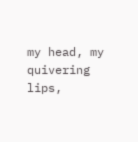my head, my quivering lips,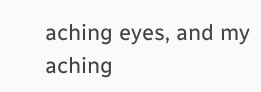aching eyes, and my aching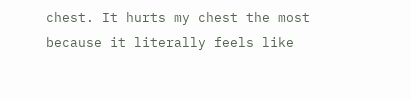chest. It hurts my chest the most because it literally feels like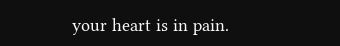your heart is in pain.